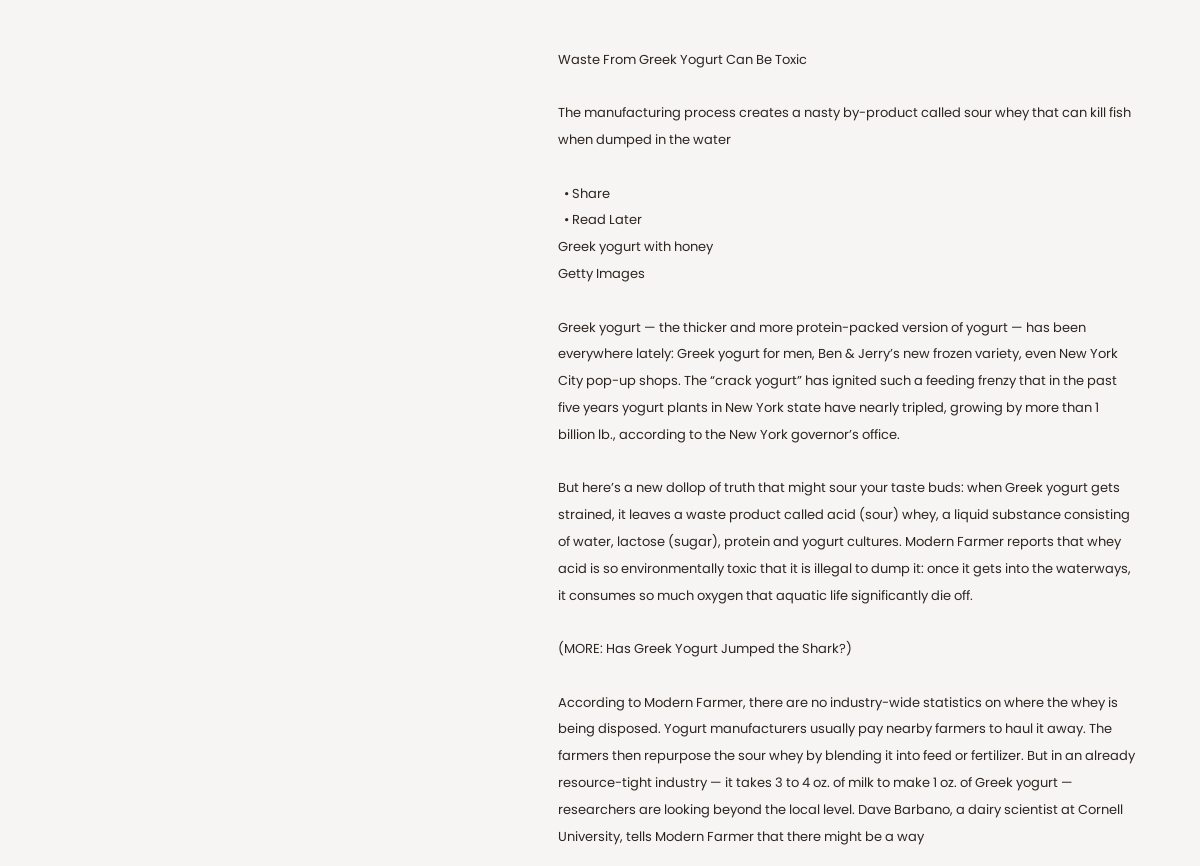Waste From Greek Yogurt Can Be Toxic

The manufacturing process creates a nasty by-product called sour whey that can kill fish when dumped in the water

  • Share
  • Read Later
Greek yogurt with honey
Getty Images

Greek yogurt — the thicker and more protein-packed version of yogurt — has been everywhere lately: Greek yogurt for men, Ben & Jerry’s new frozen variety, even New York City pop-up shops. The “crack yogurt” has ignited such a feeding frenzy that in the past five years yogurt plants in New York state have nearly tripled, growing by more than 1 billion lb., according to the New York governor’s office.

But here’s a new dollop of truth that might sour your taste buds: when Greek yogurt gets strained, it leaves a waste product called acid (sour) whey, a liquid substance consisting of water, lactose (sugar), protein and yogurt cultures. Modern Farmer reports that whey acid is so environmentally toxic that it is illegal to dump it: once it gets into the waterways, it consumes so much oxygen that aquatic life significantly die off.

(MORE: Has Greek Yogurt Jumped the Shark?)

According to Modern Farmer, there are no industry-wide statistics on where the whey is being disposed. Yogurt manufacturers usually pay nearby farmers to haul it away. The farmers then repurpose the sour whey by blending it into feed or fertilizer. But in an already resource-tight industry — it takes 3 to 4 oz. of milk to make 1 oz. of Greek yogurt — researchers are looking beyond the local level. Dave Barbano, a dairy scientist at Cornell University, tells Modern Farmer that there might be a way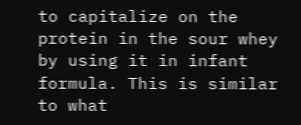to capitalize on the protein in the sour whey by using it in infant formula. This is similar to what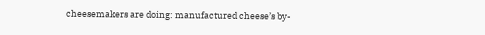cheesemakers are doing: manufactured cheese’s by-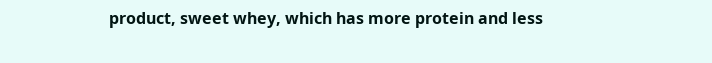product, sweet whey, which has more protein and less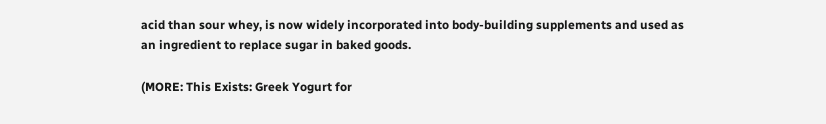acid than sour whey, is now widely incorporated into body-building supplements and used as an ingredient to replace sugar in baked goods.

(MORE: This Exists: Greek Yogurt for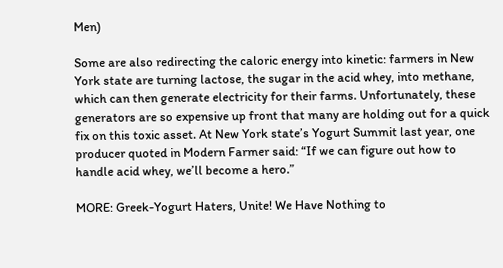Men)

Some are also redirecting the caloric energy into kinetic: farmers in New York state are turning lactose, the sugar in the acid whey, into methane, which can then generate electricity for their farms. Unfortunately, these generators are so expensive up front that many are holding out for a quick fix on this toxic asset. At New York state’s Yogurt Summit last year, one producer quoted in Modern Farmer said: “If we can figure out how to handle acid whey, we’ll become a hero.”

MORE: Greek-Yogurt Haters, Unite! We Have Nothing to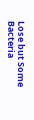Lose but Some Bacteria